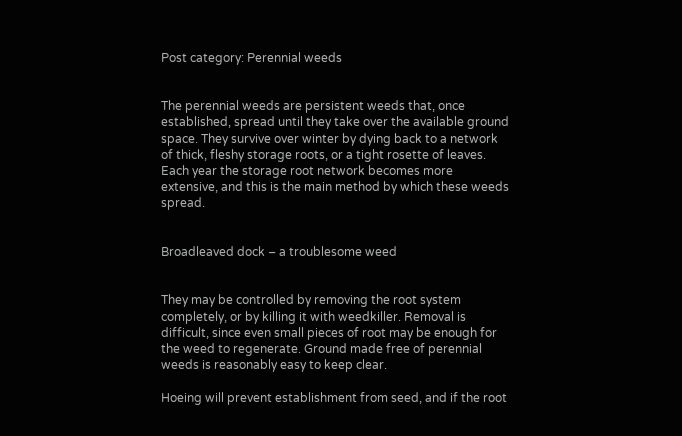Post category: Perennial weeds


The perennial weeds are persistent weeds that, once established, spread until they take over the available ground space. They survive over winter by dying back to a network of thick, fleshy storage roots, or a tight rosette of leaves. Each year the storage root network becomes more extensive, and this is the main method by which these weeds spread.


Broadleaved dock – a troublesome weed


They may be controlled by removing the root system completely, or by killing it with weedkiller. Removal is difficult, since even small pieces of root may be enough for the weed to regenerate. Ground made free of perennial weeds is reasonably easy to keep clear.

Hoeing will prevent establishment from seed, and if the root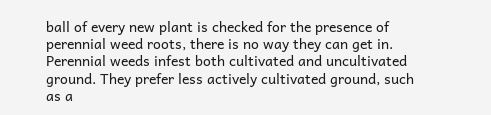ball of every new plant is checked for the presence of perennial weed roots, there is no way they can get in.
Perennial weeds infest both cultivated and uncultivated ground. They prefer less actively cultivated ground, such as a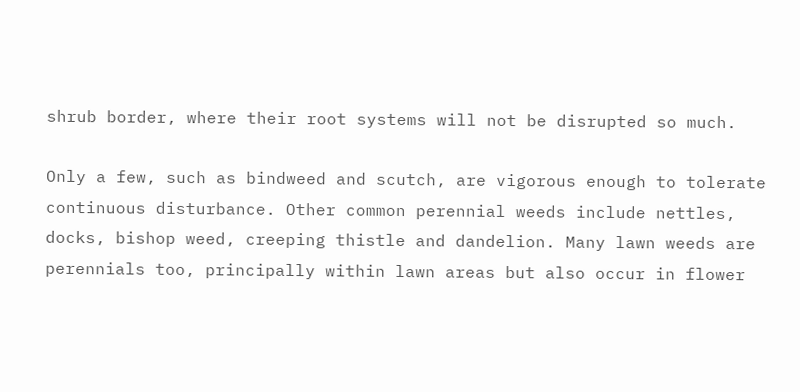shrub border, where their root systems will not be disrupted so much.

Only a few, such as bindweed and scutch, are vigorous enough to tolerate continuous disturbance. Other common perennial weeds include nettles, docks, bishop weed, creeping thistle and dandelion. Many lawn weeds are perennials too, principally within lawn areas but also occur in flower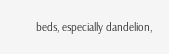beds, especially dandelion,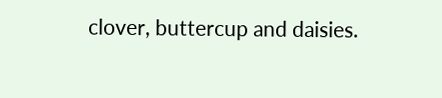clover, buttercup and daisies.